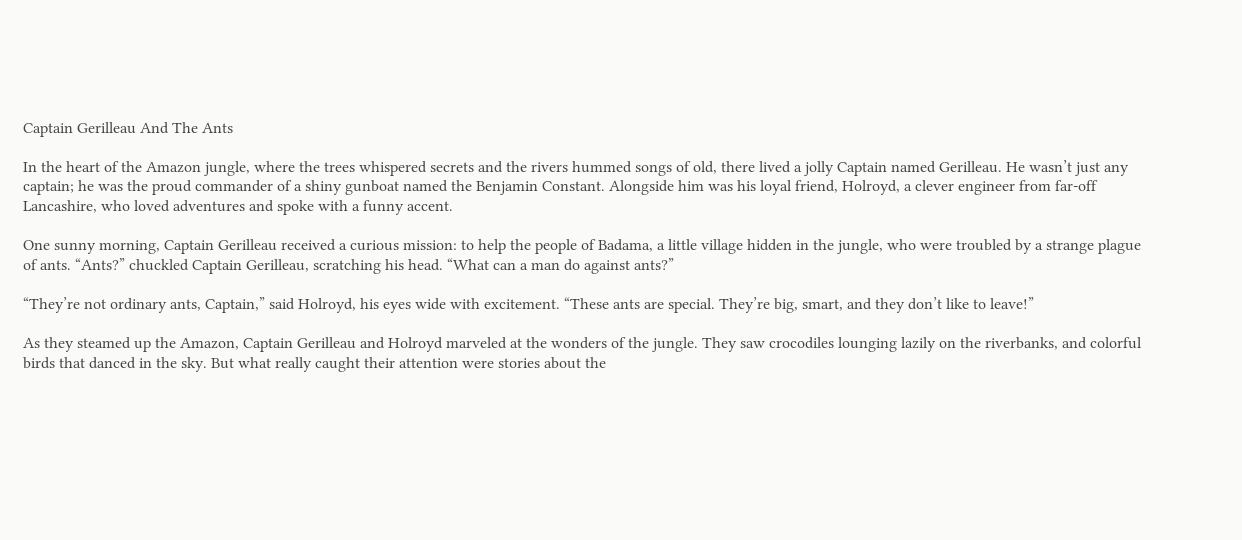Captain Gerilleau And The Ants

In the heart of the Amazon jungle, where the trees whispered secrets and the rivers hummed songs of old, there lived a jolly Captain named Gerilleau. He wasn’t just any captain; he was the proud commander of a shiny gunboat named the Benjamin Constant. Alongside him was his loyal friend, Holroyd, a clever engineer from far-off Lancashire, who loved adventures and spoke with a funny accent.

One sunny morning, Captain Gerilleau received a curious mission: to help the people of Badama, a little village hidden in the jungle, who were troubled by a strange plague of ants. “Ants?” chuckled Captain Gerilleau, scratching his head. “What can a man do against ants?”

“They’re not ordinary ants, Captain,” said Holroyd, his eyes wide with excitement. “These ants are special. They’re big, smart, and they don’t like to leave!”

As they steamed up the Amazon, Captain Gerilleau and Holroyd marveled at the wonders of the jungle. They saw crocodiles lounging lazily on the riverbanks, and colorful birds that danced in the sky. But what really caught their attention were stories about the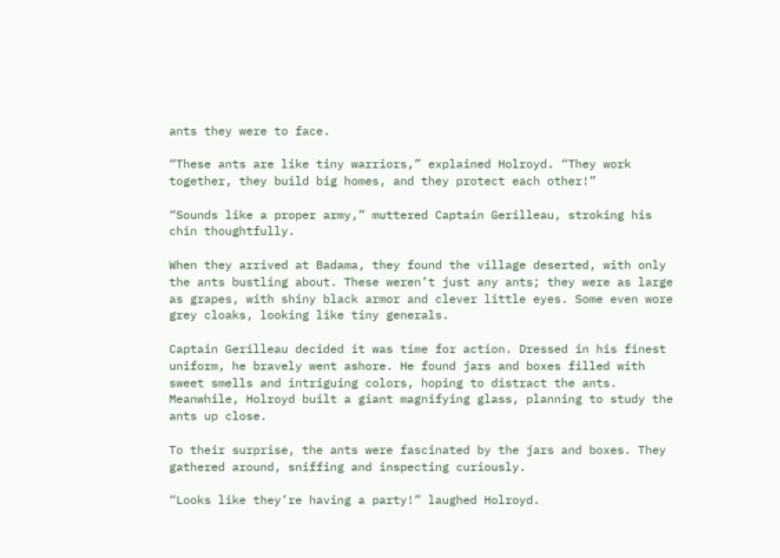ants they were to face.

“These ants are like tiny warriors,” explained Holroyd. “They work together, they build big homes, and they protect each other!”

“Sounds like a proper army,” muttered Captain Gerilleau, stroking his chin thoughtfully.

When they arrived at Badama, they found the village deserted, with only the ants bustling about. These weren’t just any ants; they were as large as grapes, with shiny black armor and clever little eyes. Some even wore grey cloaks, looking like tiny generals.

Captain Gerilleau decided it was time for action. Dressed in his finest uniform, he bravely went ashore. He found jars and boxes filled with sweet smells and intriguing colors, hoping to distract the ants. Meanwhile, Holroyd built a giant magnifying glass, planning to study the ants up close.

To their surprise, the ants were fascinated by the jars and boxes. They gathered around, sniffing and inspecting curiously.

“Looks like they’re having a party!” laughed Holroyd.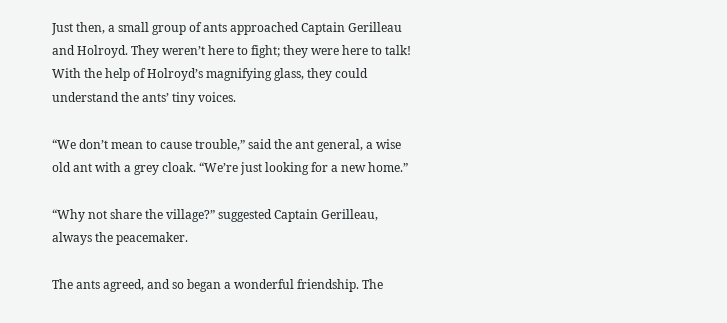Just then, a small group of ants approached Captain Gerilleau and Holroyd. They weren’t here to fight; they were here to talk! With the help of Holroyd’s magnifying glass, they could understand the ants’ tiny voices.

“We don’t mean to cause trouble,” said the ant general, a wise old ant with a grey cloak. “We’re just looking for a new home.”

“Why not share the village?” suggested Captain Gerilleau, always the peacemaker.

The ants agreed, and so began a wonderful friendship. The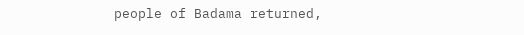people of Badama returned,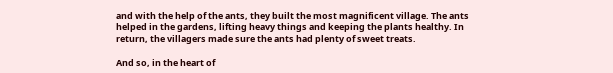and with the help of the ants, they built the most magnificent village. The ants helped in the gardens, lifting heavy things and keeping the plants healthy. In return, the villagers made sure the ants had plenty of sweet treats.

And so, in the heart of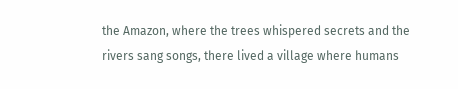the Amazon, where the trees whispered secrets and the rivers sang songs, there lived a village where humans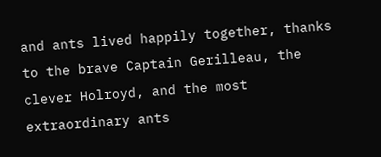and ants lived happily together, thanks to the brave Captain Gerilleau, the clever Holroyd, and the most extraordinary ants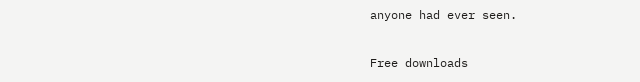anyone had ever seen.

Free downloads